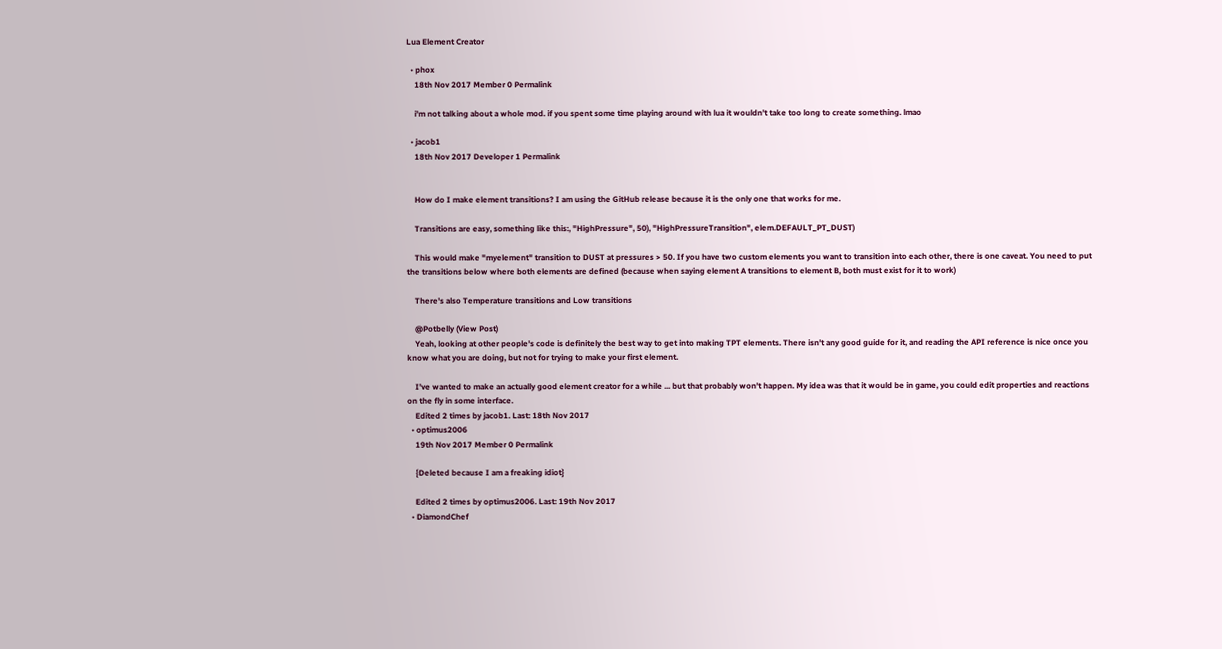Lua Element Creator

  • phox
    18th Nov 2017 Member 0 Permalink

    i'm not talking about a whole mod. if you spent some time playing around with lua it wouldn't take too long to create something. lmao

  • jacob1
    18th Nov 2017 Developer 1 Permalink


    How do I make element transitions? I am using the GitHub release because it is the only one that works for me.

    Transitions are easy, something like this:, "HighPressure", 50), "HighPressureTransition", elem.DEFAULT_PT_DUST)

    This would make "myelement" transition to DUST at pressures > 50. If you have two custom elements you want to transition into each other, there is one caveat. You need to put the transitions below where both elements are defined (because when saying element A transitions to element B, both must exist for it to work)

    There's also Temperature transitions and Low transitions

    @Potbelly (View Post)
    Yeah, looking at other people's code is definitely the best way to get into making TPT elements. There isn't any good guide for it, and reading the API reference is nice once you know what you are doing, but not for trying to make your first element.

    I've wanted to make an actually good element creator for a while ... but that probably won't happen. My idea was that it would be in game, you could edit properties and reactions on the fly in some interface.
    Edited 2 times by jacob1. Last: 18th Nov 2017
  • optimus2006
    19th Nov 2017 Member 0 Permalink

    {Deleted because I am a freaking idiot}

    Edited 2 times by optimus2006. Last: 19th Nov 2017
  • DiamondChef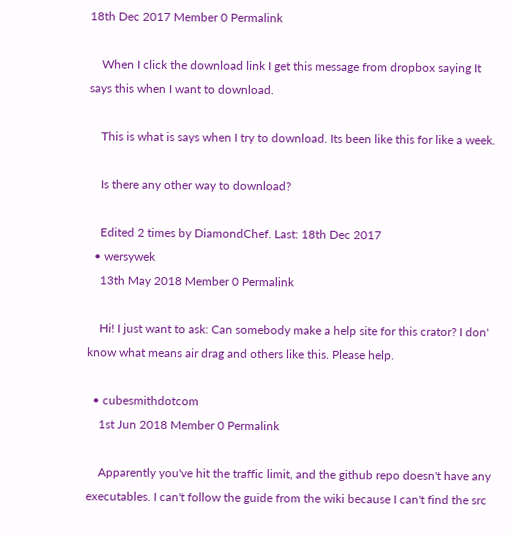18th Dec 2017 Member 0 Permalink

    When I click the download link I get this message from dropbox saying It says this when I want to download.

    This is what is says when I try to download. Its been like this for like a week.

    Is there any other way to download?

    Edited 2 times by DiamondChef. Last: 18th Dec 2017
  • wersywek
    13th May 2018 Member 0 Permalink

    Hi! I just want to ask: Can somebody make a help site for this crator? I don' know what means air drag and others like this. Please help.

  • cubesmithdotcom
    1st Jun 2018 Member 0 Permalink

    Apparently you've hit the traffic limit, and the github repo doesn't have any executables. I can't follow the guide from the wiki because I can't find the src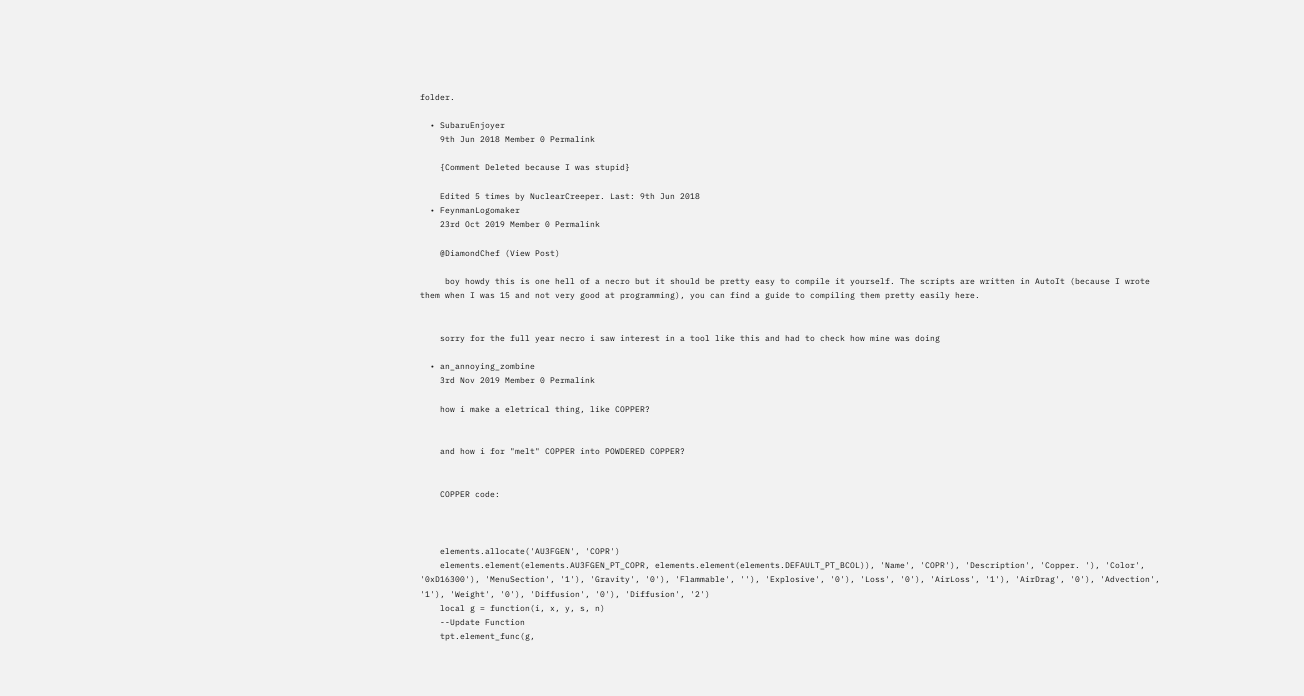folder.

  • SubaruEnjoyer
    9th Jun 2018 Member 0 Permalink

    {Comment Deleted because I was stupid}

    Edited 5 times by NuclearCreeper. Last: 9th Jun 2018
  • FeynmanLogomaker
    23rd Oct 2019 Member 0 Permalink

    @DiamondChef (View Post)

     boy howdy this is one hell of a necro but it should be pretty easy to compile it yourself. The scripts are written in AutoIt (because I wrote them when I was 15 and not very good at programming), you can find a guide to compiling them pretty easily here.


    sorry for the full year necro i saw interest in a tool like this and had to check how mine was doing

  • an_annoying_zombine
    3rd Nov 2019 Member 0 Permalink

    how i make a eletrical thing, like COPPER?


    and how i for "melt" COPPER into POWDERED COPPER?


    COPPER code:



    elements.allocate('AU3FGEN', 'COPR')
    elements.element(elements.AU3FGEN_PT_COPR, elements.element(elements.DEFAULT_PT_BCOL)), 'Name', 'COPR'), 'Description', 'Copper. '), 'Color', '0xD16300'), 'MenuSection', '1'), 'Gravity', '0'), 'Flammable', ''), 'Explosive', '0'), 'Loss', '0'), 'AirLoss', '1'), 'AirDrag', '0'), 'Advection', '1'), 'Weight', '0'), 'Diffusion', '0'), 'Diffusion', '2')
    local g = function(i, x, y, s, n)
    --Update Function
    tpt.element_func(g,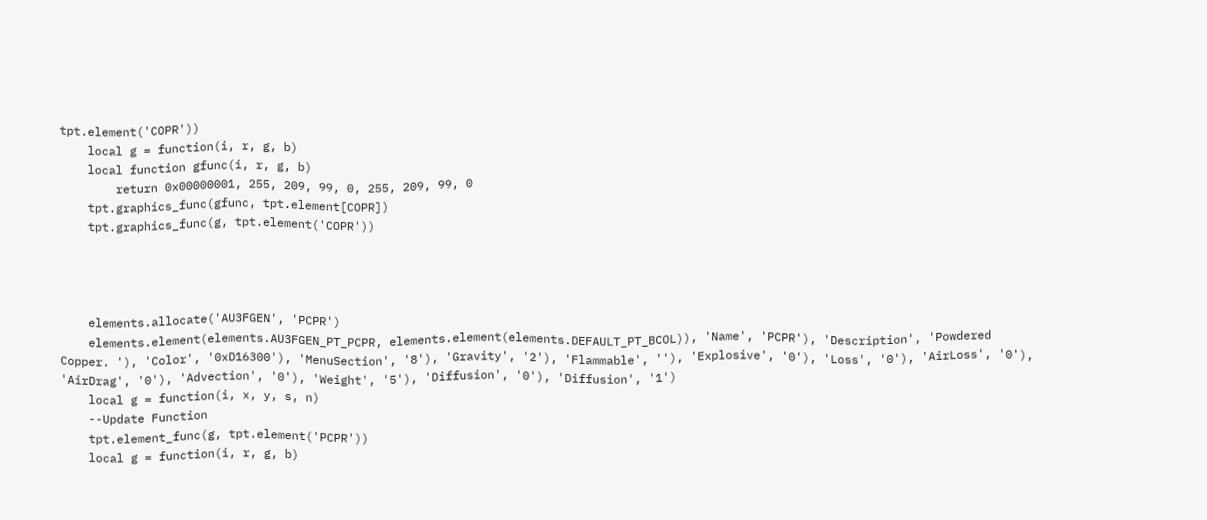tpt.element('COPR'))
    local g = function(i, r, g, b)
    local function gfunc(i, r, g, b)
        return 0x00000001, 255, 209, 99, 0, 255, 209, 99, 0
    tpt.graphics_func(gfunc, tpt.element[COPR])
    tpt.graphics_func(g, tpt.element('COPR'))




    elements.allocate('AU3FGEN', 'PCPR')
    elements.element(elements.AU3FGEN_PT_PCPR, elements.element(elements.DEFAULT_PT_BCOL)), 'Name', 'PCPR'), 'Description', 'Powdered Copper. '), 'Color', '0xD16300'), 'MenuSection', '8'), 'Gravity', '2'), 'Flammable', ''), 'Explosive', '0'), 'Loss', '0'), 'AirLoss', '0'), 'AirDrag', '0'), 'Advection', '0'), 'Weight', '5'), 'Diffusion', '0'), 'Diffusion', '1')
    local g = function(i, x, y, s, n)
    --Update Function
    tpt.element_func(g, tpt.element('PCPR'))
    local g = function(i, r, g, b)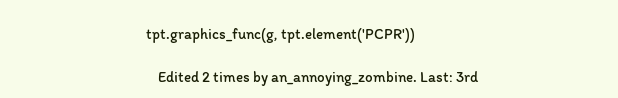tpt.graphics_func(g, tpt.element('PCPR'))

    Edited 2 times by an_annoying_zombine. Last: 3rd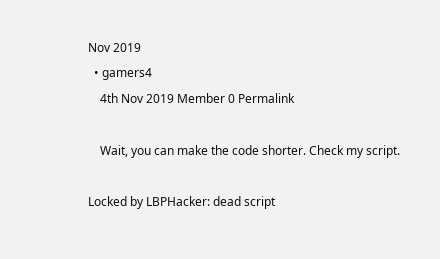Nov 2019
  • gamers4
    4th Nov 2019 Member 0 Permalink

    Wait, you can make the code shorter. Check my script.

Locked by LBPHacker: dead script